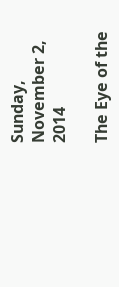Sunday, November 2, 2014

The Eye of the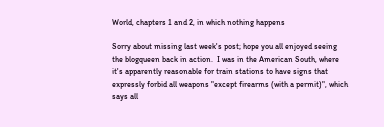World, chapters 1 and 2, in which nothing happens

Sorry about missing last week's post; hope you all enjoyed seeing the blogqueen back in action.  I was in the American South, where it's apparently reasonable for train stations to have signs that expressly forbid all weapons "except firearms (with a permit)", which says all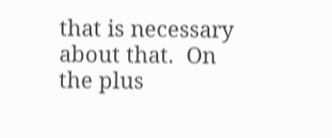that is necessary about that.  On the plus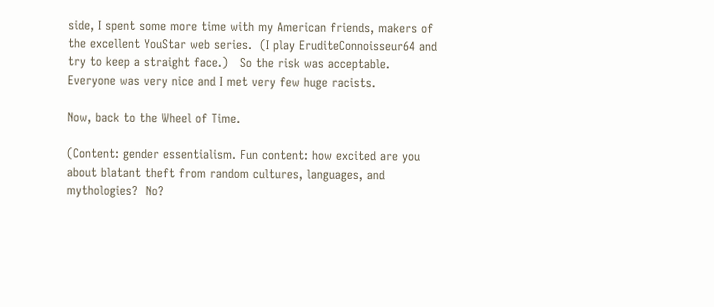side, I spent some more time with my American friends, makers of the excellent YouStar web series.  (I play EruditeConnoisseur64 and try to keep a straight face.)   So the risk was acceptable.  Everyone was very nice and I met very few huge racists.

Now, back to the Wheel of Time.

(Content: gender essentialism. Fun content: how excited are you about blatant theft from random cultures, languages, and mythologies?  No?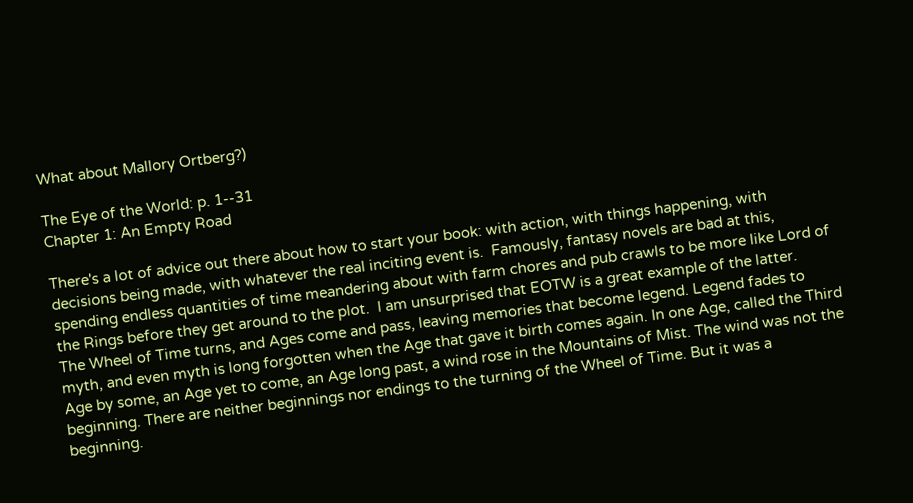What about Mallory Ortberg?)

The Eye of the World: p. 1--31
Chapter 1: An Empty Road

There's a lot of advice out there about how to start your book: with action, with things happening, with decisions being made, with whatever the real inciting event is.  Famously, fantasy novels are bad at this, spending endless quantities of time meandering about with farm chores and pub crawls to be more like Lord of the Rings before they get around to the plot.  I am unsurprised that EOTW is a great example of the latter.
The Wheel of Time turns, and Ages come and pass, leaving memories that become legend. Legend fades to myth, and even myth is long forgotten when the Age that gave it birth comes again. In one Age, called the Third Age by some, an Age yet to come, an Age long past, a wind rose in the Mountains of Mist. The wind was not the beginning. There are neither beginnings nor endings to the turning of the Wheel of Time. But it was a beginning.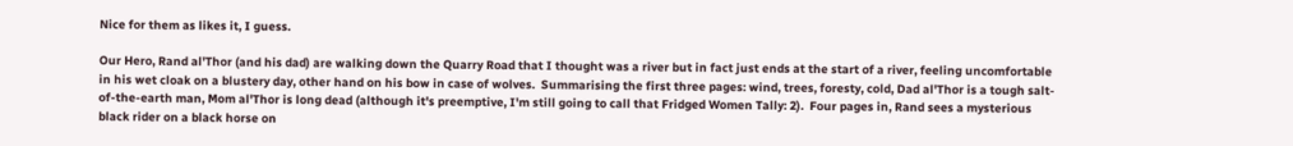Nice for them as likes it, I guess.

Our Hero, Rand al'Thor (and his dad) are walking down the Quarry Road that I thought was a river but in fact just ends at the start of a river, feeling uncomfortable in his wet cloak on a blustery day, other hand on his bow in case of wolves.  Summarising the first three pages: wind, trees, foresty, cold, Dad al'Thor is a tough salt-of-the-earth man, Mom al'Thor is long dead (although it's preemptive, I'm still going to call that Fridged Women Tally: 2).  Four pages in, Rand sees a mysterious black rider on a black horse on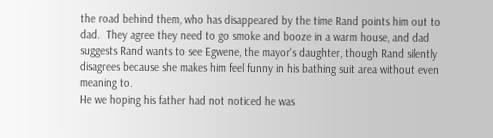the road behind them, who has disappeared by the time Rand points him out to dad.  They agree they need to go smoke and booze in a warm house, and dad suggests Rand wants to see Egwene, the mayor's daughter, though Rand silently disagrees because she makes him feel funny in his bathing suit area without even meaning to.
He we hoping his father had not noticed he was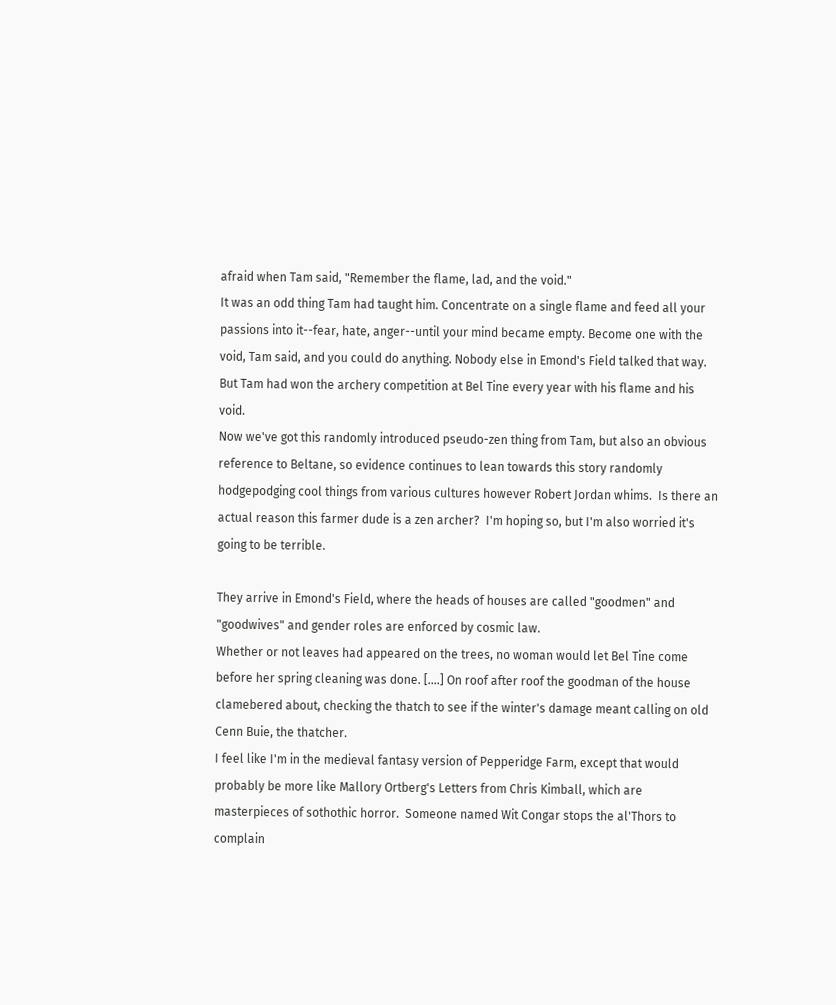afraid when Tam said, "Remember the flame, lad, and the void."
It was an odd thing Tam had taught him. Concentrate on a single flame and feed all your passions into it--fear, hate, anger--until your mind became empty. Become one with the void, Tam said, and you could do anything. Nobody else in Emond's Field talked that way. But Tam had won the archery competition at Bel Tine every year with his flame and his void.
Now we've got this randomly introduced pseudo-zen thing from Tam, but also an obvious reference to Beltane, so evidence continues to lean towards this story randomly hodgepodging cool things from various cultures however Robert Jordan whims.  Is there an actual reason this farmer dude is a zen archer?  I'm hoping so, but I'm also worried it's going to be terrible.

They arrive in Emond's Field, where the heads of houses are called "goodmen" and "goodwives" and gender roles are enforced by cosmic law.
Whether or not leaves had appeared on the trees, no woman would let Bel Tine come before her spring cleaning was done. [....] On roof after roof the goodman of the house clamebered about, checking the thatch to see if the winter's damage meant calling on old Cenn Buie, the thatcher.
I feel like I'm in the medieval fantasy version of Pepperidge Farm, except that would probably be more like Mallory Ortberg's Letters from Chris Kimball, which are masterpieces of sothothic horror.  Someone named Wit Congar stops the al'Thors to complain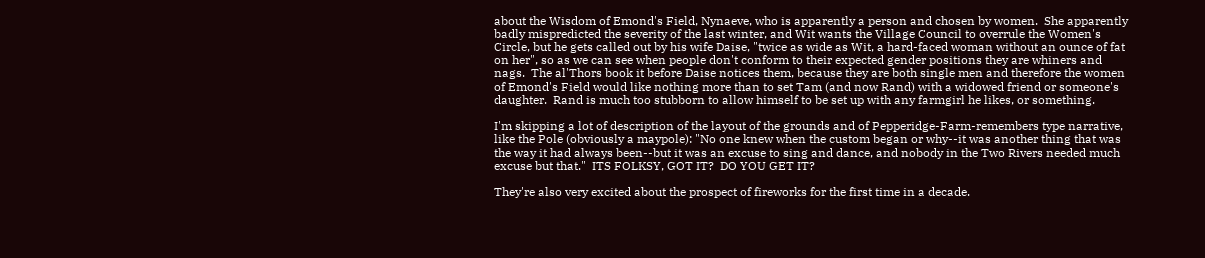about the Wisdom of Emond's Field, Nynaeve, who is apparently a person and chosen by women.  She apparently badly mispredicted the severity of the last winter, and Wit wants the Village Council to overrule the Women's Circle, but he gets called out by his wife Daise, "twice as wide as Wit, a hard-faced woman without an ounce of fat on her", so as we can see when people don't conform to their expected gender positions they are whiners and nags.  The al'Thors book it before Daise notices them, because they are both single men and therefore the women of Emond's Field would like nothing more than to set Tam (and now Rand) with a widowed friend or someone's daughter.  Rand is much too stubborn to allow himself to be set up with any farmgirl he likes, or something.

I'm skipping a lot of description of the layout of the grounds and of Pepperidge-Farm-remembers type narrative, like the Pole (obviously a maypole): "No one knew when the custom began or why--it was another thing that was the way it had always been--but it was an excuse to sing and dance, and nobody in the Two Rivers needed much excuse but that."  ITS FOLKSY, GOT IT?  DO YOU GET IT?

They're also very excited about the prospect of fireworks for the first time in a decade.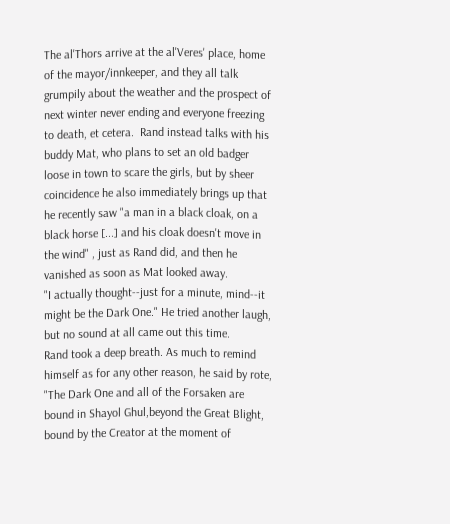The al'Thors arrive at the al'Veres' place, home of the mayor/innkeeper, and they all talk grumpily about the weather and the prospect of next winter never ending and everyone freezing to death, et cetera.  Rand instead talks with his buddy Mat, who plans to set an old badger loose in town to scare the girls, but by sheer coincidence he also immediately brings up that he recently saw "a man in a black cloak, on a black horse [...] and his cloak doesn't move in the wind" , just as Rand did, and then he vanished as soon as Mat looked away.
"I actually thought--just for a minute, mind--it might be the Dark One." He tried another laugh, but no sound at all came out this time.
Rand took a deep breath. As much to remind himself as for any other reason, he said by rote, "The Dark One and all of the Forsaken are bound in Shayol Ghul,beyond the Great Blight, bound by the Creator at the moment of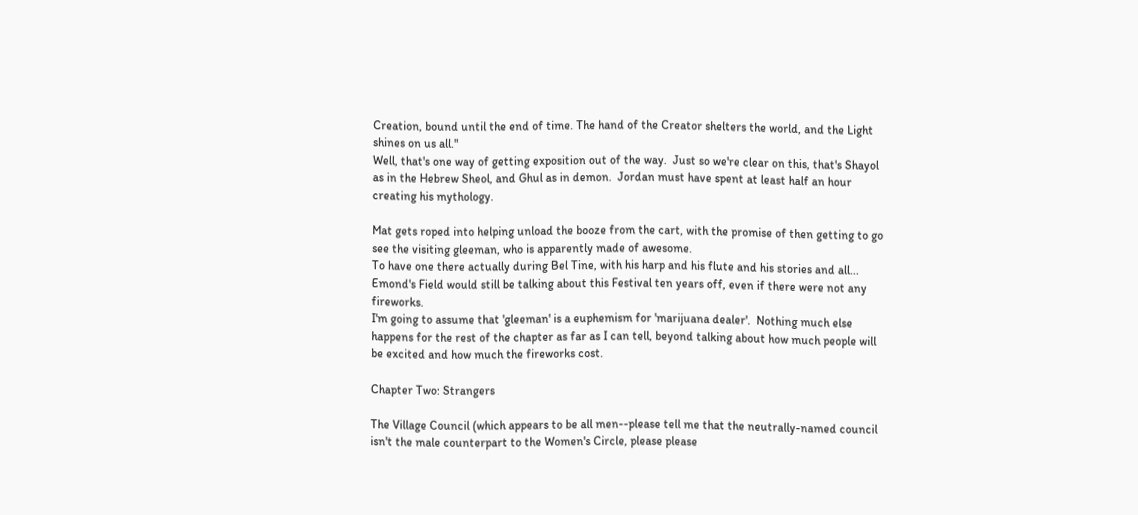Creation, bound until the end of time. The hand of the Creator shelters the world, and the Light shines on us all."
Well, that's one way of getting exposition out of the way.  Just so we're clear on this, that's Shayol as in the Hebrew Sheol, and Ghul as in demon.  Jordan must have spent at least half an hour creating his mythology.

Mat gets roped into helping unload the booze from the cart, with the promise of then getting to go see the visiting gleeman, who is apparently made of awesome.
To have one there actually during Bel Tine, with his harp and his flute and his stories and all... Emond's Field would still be talking about this Festival ten years off, even if there were not any fireworks.
I'm going to assume that 'gleeman' is a euphemism for 'marijuana dealer'.  Nothing much else happens for the rest of the chapter as far as I can tell, beyond talking about how much people will be excited and how much the fireworks cost.

Chapter Two: Strangers

The Village Council (which appears to be all men--please tell me that the neutrally-named council isn't the male counterpart to the Women's Circle, please please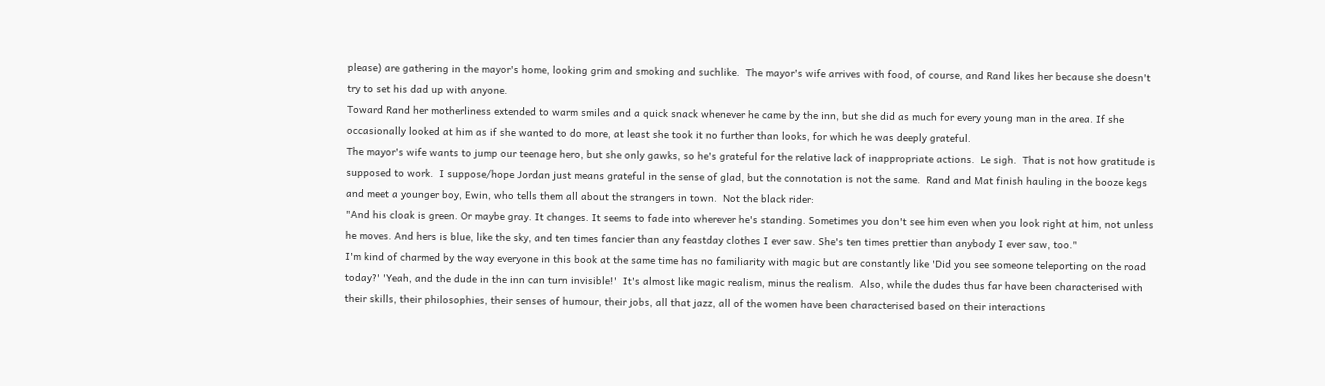please) are gathering in the mayor's home, looking grim and smoking and suchlike.  The mayor's wife arrives with food, of course, and Rand likes her because she doesn't try to set his dad up with anyone.
Toward Rand her motherliness extended to warm smiles and a quick snack whenever he came by the inn, but she did as much for every young man in the area. If she occasionally looked at him as if she wanted to do more, at least she took it no further than looks, for which he was deeply grateful.
The mayor's wife wants to jump our teenage hero, but she only gawks, so he's grateful for the relative lack of inappropriate actions.  Le sigh.  That is not how gratitude is supposed to work.  I suppose/hope Jordan just means grateful in the sense of glad, but the connotation is not the same.  Rand and Mat finish hauling in the booze kegs and meet a younger boy, Ewin, who tells them all about the strangers in town.  Not the black rider:
"And his cloak is green. Or maybe gray. It changes. It seems to fade into wherever he's standing. Sometimes you don't see him even when you look right at him, not unless he moves. And hers is blue, like the sky, and ten times fancier than any feastday clothes I ever saw. She's ten times prettier than anybody I ever saw, too."
I'm kind of charmed by the way everyone in this book at the same time has no familiarity with magic but are constantly like 'Did you see someone teleporting on the road today?' 'Yeah, and the dude in the inn can turn invisible!'  It's almost like magic realism, minus the realism.  Also, while the dudes thus far have been characterised with their skills, their philosophies, their senses of humour, their jobs, all that jazz, all of the women have been characterised based on their interactions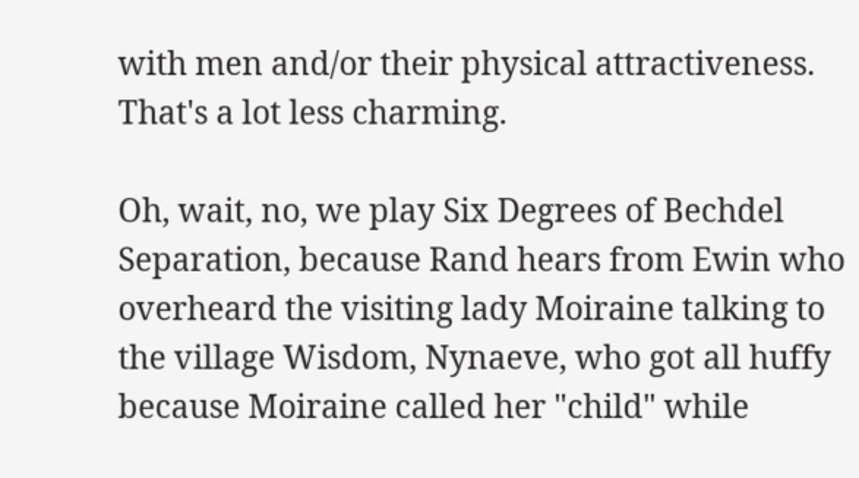with men and/or their physical attractiveness.  That's a lot less charming.

Oh, wait, no, we play Six Degrees of Bechdel Separation, because Rand hears from Ewin who overheard the visiting lady Moiraine talking to the village Wisdom, Nynaeve, who got all huffy because Moiraine called her "child" while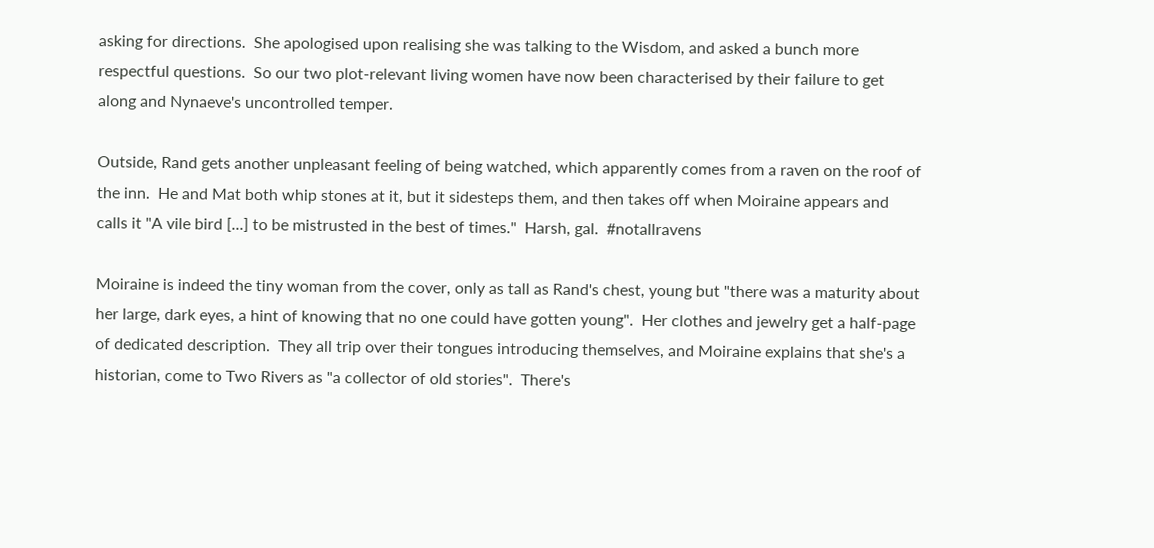asking for directions.  She apologised upon realising she was talking to the Wisdom, and asked a bunch more respectful questions.  So our two plot-relevant living women have now been characterised by their failure to get along and Nynaeve's uncontrolled temper.

Outside, Rand gets another unpleasant feeling of being watched, which apparently comes from a raven on the roof of the inn.  He and Mat both whip stones at it, but it sidesteps them, and then takes off when Moiraine appears and calls it "A vile bird [...] to be mistrusted in the best of times."  Harsh, gal.  #notallravens

Moiraine is indeed the tiny woman from the cover, only as tall as Rand's chest, young but "there was a maturity about her large, dark eyes, a hint of knowing that no one could have gotten young".  Her clothes and jewelry get a half-page of dedicated description.  They all trip over their tongues introducing themselves, and Moiraine explains that she's a historian, come to Two Rivers as "a collector of old stories".  There's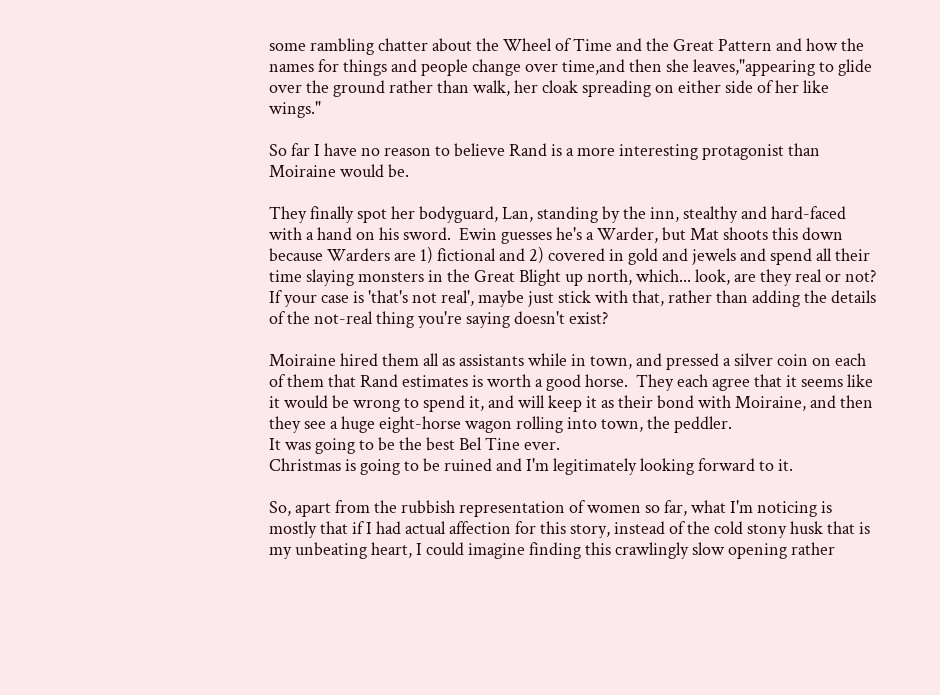some rambling chatter about the Wheel of Time and the Great Pattern and how the names for things and people change over time,and then she leaves,"appearing to glide over the ground rather than walk, her cloak spreading on either side of her like wings."

So far I have no reason to believe Rand is a more interesting protagonist than Moiraine would be.

They finally spot her bodyguard, Lan, standing by the inn, stealthy and hard-faced with a hand on his sword.  Ewin guesses he's a Warder, but Mat shoots this down because Warders are 1) fictional and 2) covered in gold and jewels and spend all their time slaying monsters in the Great Blight up north, which... look, are they real or not?  If your case is 'that's not real', maybe just stick with that, rather than adding the details of the not-real thing you're saying doesn't exist?

Moiraine hired them all as assistants while in town, and pressed a silver coin on each of them that Rand estimates is worth a good horse.  They each agree that it seems like it would be wrong to spend it, and will keep it as their bond with Moiraine, and then they see a huge eight-horse wagon rolling into town, the peddler.
It was going to be the best Bel Tine ever.
Christmas is going to be ruined and I'm legitimately looking forward to it.

So, apart from the rubbish representation of women so far, what I'm noticing is mostly that if I had actual affection for this story, instead of the cold stony husk that is my unbeating heart, I could imagine finding this crawlingly slow opening rather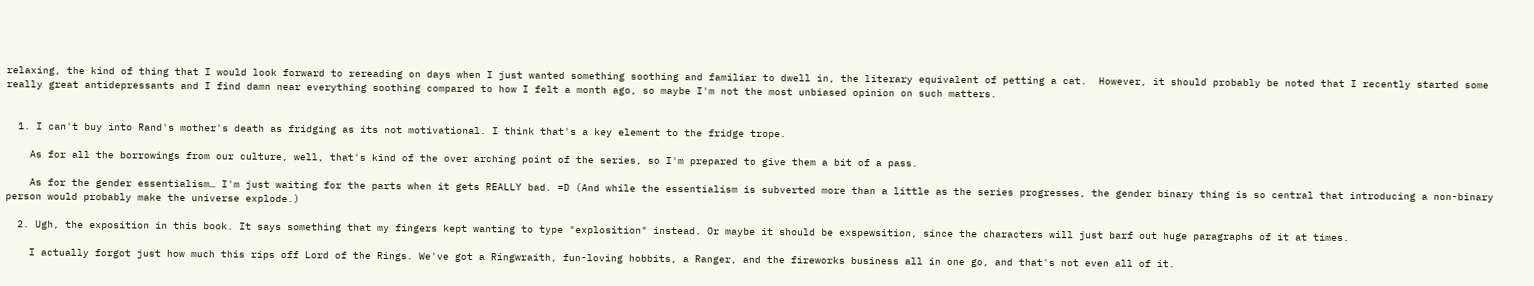relaxing, the kind of thing that I would look forward to rereading on days when I just wanted something soothing and familiar to dwell in, the literary equivalent of petting a cat.  However, it should probably be noted that I recently started some really great antidepressants and I find damn near everything soothing compared to how I felt a month ago, so maybe I'm not the most unbiased opinion on such matters.


  1. I can't buy into Rand's mother's death as fridging as its not motivational. I think that's a key element to the fridge trope.

    As for all the borrowings from our culture, well, that's kind of the over arching point of the series, so I'm prepared to give them a bit of a pass.

    As for the gender essentialism… I'm just waiting for the parts when it gets REALLY bad. =D (And while the essentialism is subverted more than a little as the series progresses, the gender binary thing is so central that introducing a non-binary person would probably make the universe explode.)

  2. Ugh, the exposition in this book. It says something that my fingers kept wanting to type "explosition" instead. Or maybe it should be exspewsition, since the characters will just barf out huge paragraphs of it at times.

    I actually forgot just how much this rips off Lord of the Rings. We've got a Ringwraith, fun-loving hobbits, a Ranger, and the fireworks business all in one go, and that's not even all of it.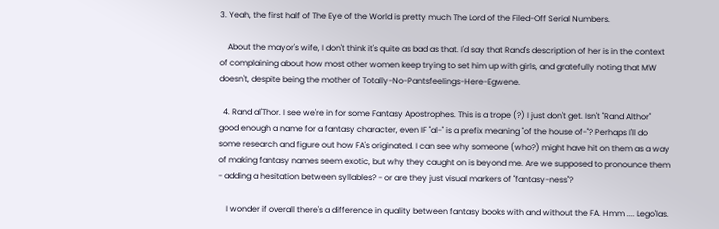3. Yeah, the first half of The Eye of the World is pretty much The Lord of the Filed-Off Serial Numbers.

    About the mayor's wife, I don't think it's quite as bad as that. I'd say that Rand's description of her is in the context of complaining about how most other women keep trying to set him up with girls, and gratefully noting that MW doesn't, despite being the mother of Totally-No-Pantsfeelings-Here-Egwene.

  4. Rand al'Thor. I see we're in for some Fantasy Apostrophes. This is a trope (?) I just don't get. Isn't "Rand Althor" good enough a name for a fantasy character, even IF "al-" is a prefix meaning "of the house of-"? Perhaps I'll do some research and figure out how FA's originated. I can see why someone (who?) might have hit on them as a way of making fantasy names seem exotic, but why they caught on is beyond me. Are we supposed to pronounce them - adding a hesitation between syllables? - or are they just visual markers of "fantasy-ness"?

    I wonder if overall there's a difference in quality between fantasy books with and without the FA. Hmm .... Lego'las.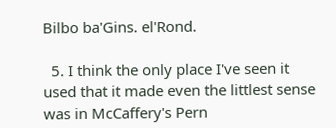Bilbo ba'Gins. el'Rond.

  5. I think the only place I've seen it used that it made even the littlest sense was in McCaffery's Pern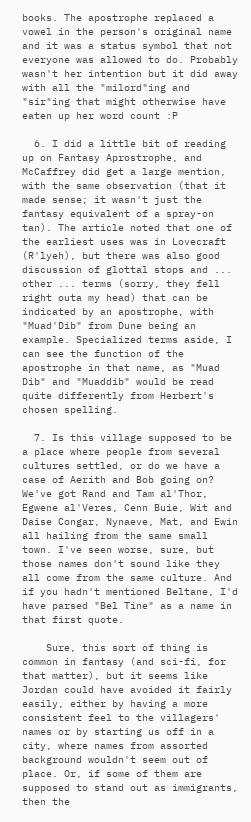books. The apostrophe replaced a vowel in the person's original name and it was a status symbol that not everyone was allowed to do. Probably wasn't her intention but it did away with all the "milord"ing and "sir"ing that might otherwise have eaten up her word count :P

  6. I did a little bit of reading up on Fantasy Aprostrophe, and McCaffrey did get a large mention, with the same observation (that it made sense; it wasn't just the fantasy equivalent of a spray-on tan). The article noted that one of the earliest uses was in Lovecraft (R'lyeh), but there was also good discussion of glottal stops and ... other ... terms (sorry, they fell right outa my head) that can be indicated by an apostrophe, with "Muad'Dib" from Dune being an example. Specialized terms aside, I can see the function of the apostrophe in that name, as "Muad Dib" and "Muaddib" would be read quite differently from Herbert's chosen spelling.

  7. Is this village supposed to be a place where people from several cultures settled, or do we have a case of Aerith and Bob going on? We've got Rand and Tam al'Thor, Egwene al'Veres, Cenn Buie, Wit and Daise Congar, Nynaeve, Mat, and Ewin all hailing from the same small town. I've seen worse, sure, but those names don't sound like they all come from the same culture. And if you hadn't mentioned Beltane, I'd have parsed "Bel Tine" as a name in that first quote.

    Sure, this sort of thing is common in fantasy (and sci-fi, for that matter), but it seems like Jordan could have avoided it fairly easily, either by having a more consistent feel to the villagers' names or by starting us off in a city, where names from assorted background wouldn't seem out of place. Or, if some of them are supposed to stand out as immigrants, then the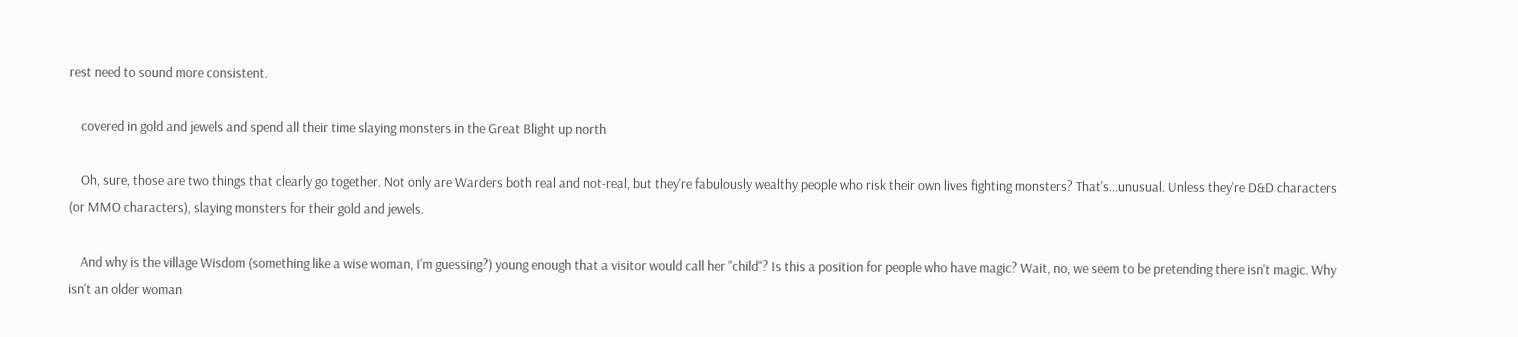rest need to sound more consistent.

    covered in gold and jewels and spend all their time slaying monsters in the Great Blight up north

    Oh, sure, those are two things that clearly go together. Not only are Warders both real and not-real, but they're fabulously wealthy people who risk their own lives fighting monsters? That's...unusual. Unless they're D&D characters (or MMO characters), slaying monsters for their gold and jewels.

    And why is the village Wisdom (something like a wise woman, I'm guessing?) young enough that a visitor would call her "child"? Is this a position for people who have magic? Wait, no, we seem to be pretending there isn't magic. Why isn't an older woman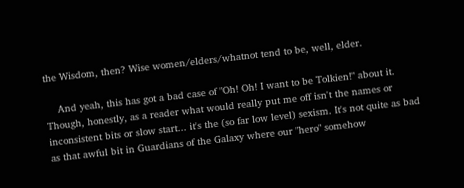the Wisdom, then? Wise women/elders/whatnot tend to be, well, elder.

    And yeah, this has got a bad case of "Oh! Oh! I want to be Tolkien!" about it. Though, honestly, as a reader what would really put me off isn't the names or inconsistent bits or slow start... it's the (so far low level) sexism. It's not quite as bad as that awful bit in Guardians of the Galaxy where our "hero" somehow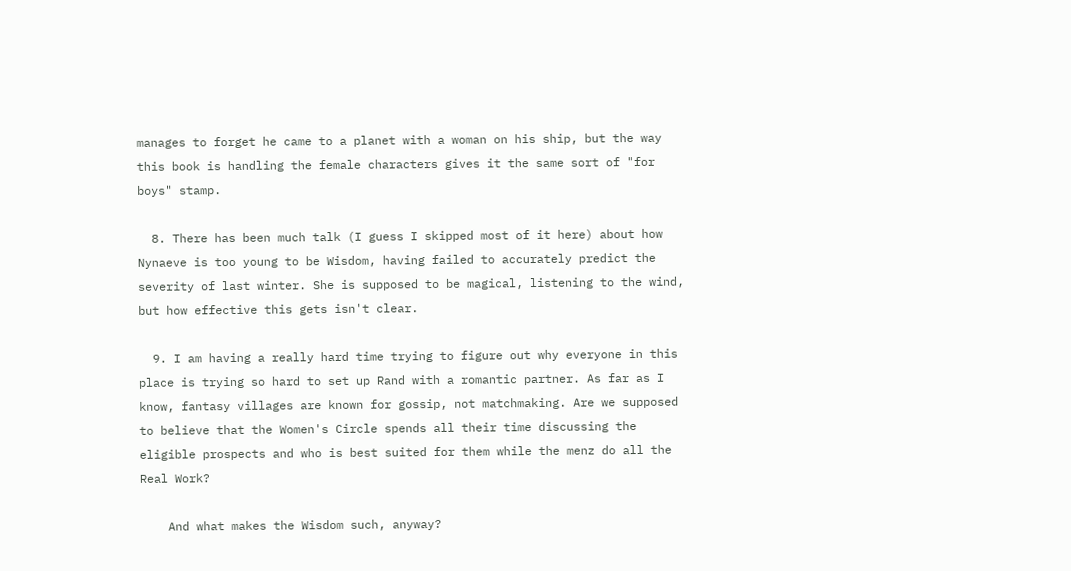manages to forget he came to a planet with a woman on his ship, but the way this book is handling the female characters gives it the same sort of "for boys" stamp.

  8. There has been much talk (I guess I skipped most of it here) about how Nynaeve is too young to be Wisdom, having failed to accurately predict the severity of last winter. She is supposed to be magical, listening to the wind, but how effective this gets isn't clear.

  9. I am having a really hard time trying to figure out why everyone in this place is trying so hard to set up Rand with a romantic partner. As far as I know, fantasy villages are known for gossip, not matchmaking. Are we supposed to believe that the Women's Circle spends all their time discussing the eligible prospects and who is best suited for them while the menz do all the Real Work?

    And what makes the Wisdom such, anyway?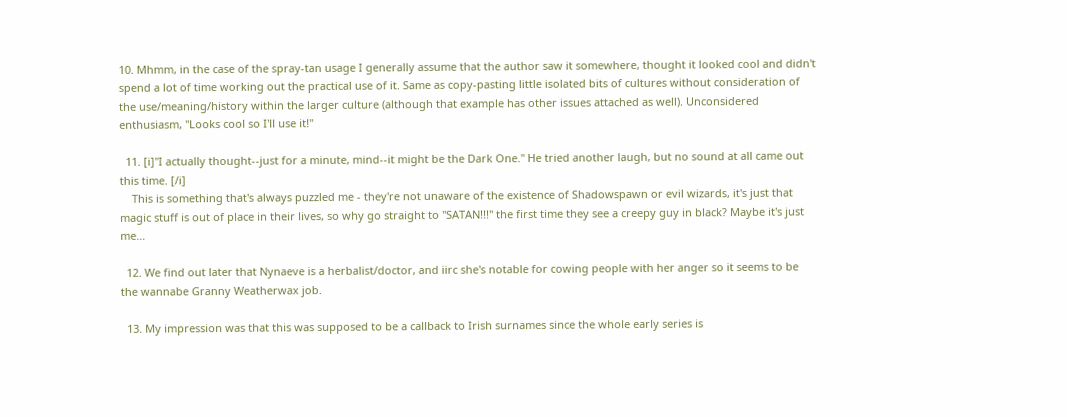10. Mhmm, in the case of the spray-tan usage I generally assume that the author saw it somewhere, thought it looked cool and didn't spend a lot of time working out the practical use of it. Same as copy-pasting little isolated bits of cultures without consideration of the use/meaning/history within the larger culture (although that example has other issues attached as well). Unconsidered enthusiasm, "Looks cool so I'll use it!"

  11. [i]"I actually thought--just for a minute, mind--it might be the Dark One." He tried another laugh, but no sound at all came out this time. [/i]
    This is something that's always puzzled me - they're not unaware of the existence of Shadowspawn or evil wizards, it's just that magic stuff is out of place in their lives, so why go straight to "SATAN!!!" the first time they see a creepy guy in black? Maybe it's just me...

  12. We find out later that Nynaeve is a herbalist/doctor, and iirc she's notable for cowing people with her anger so it seems to be the wannabe Granny Weatherwax job.

  13. My impression was that this was supposed to be a callback to Irish surnames since the whole early series is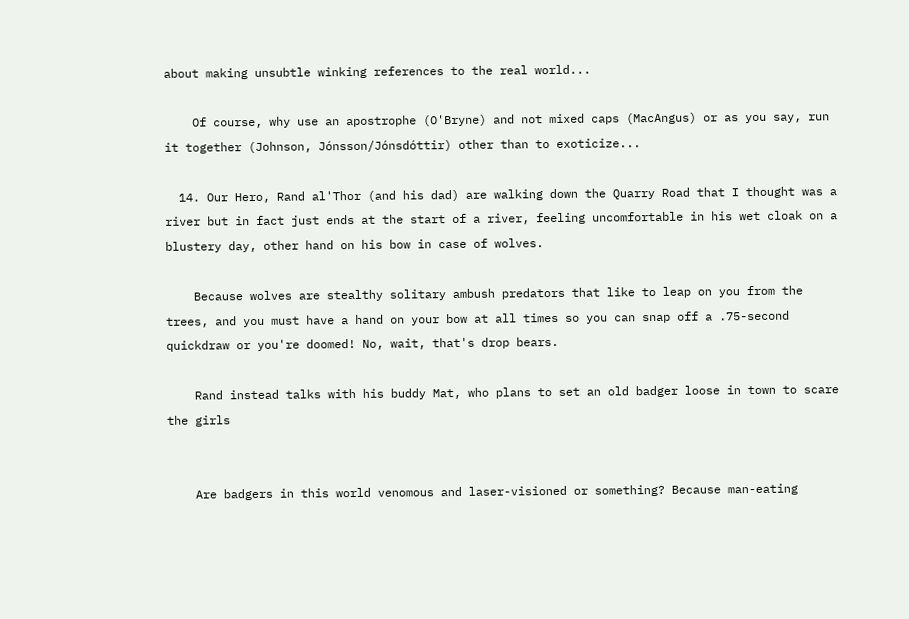about making unsubtle winking references to the real world...

    Of course, why use an apostrophe (O'Bryne) and not mixed caps (MacAngus) or as you say, run it together (Johnson, Jónsson/Jónsdóttir) other than to exoticize...

  14. Our Hero, Rand al'Thor (and his dad) are walking down the Quarry Road that I thought was a river but in fact just ends at the start of a river, feeling uncomfortable in his wet cloak on a blustery day, other hand on his bow in case of wolves.

    Because wolves are stealthy solitary ambush predators that like to leap on you from the trees, and you must have a hand on your bow at all times so you can snap off a .75-second quickdraw or you're doomed! No, wait, that's drop bears.

    Rand instead talks with his buddy Mat, who plans to set an old badger loose in town to scare the girls


    Are badgers in this world venomous and laser-visioned or something? Because man-eating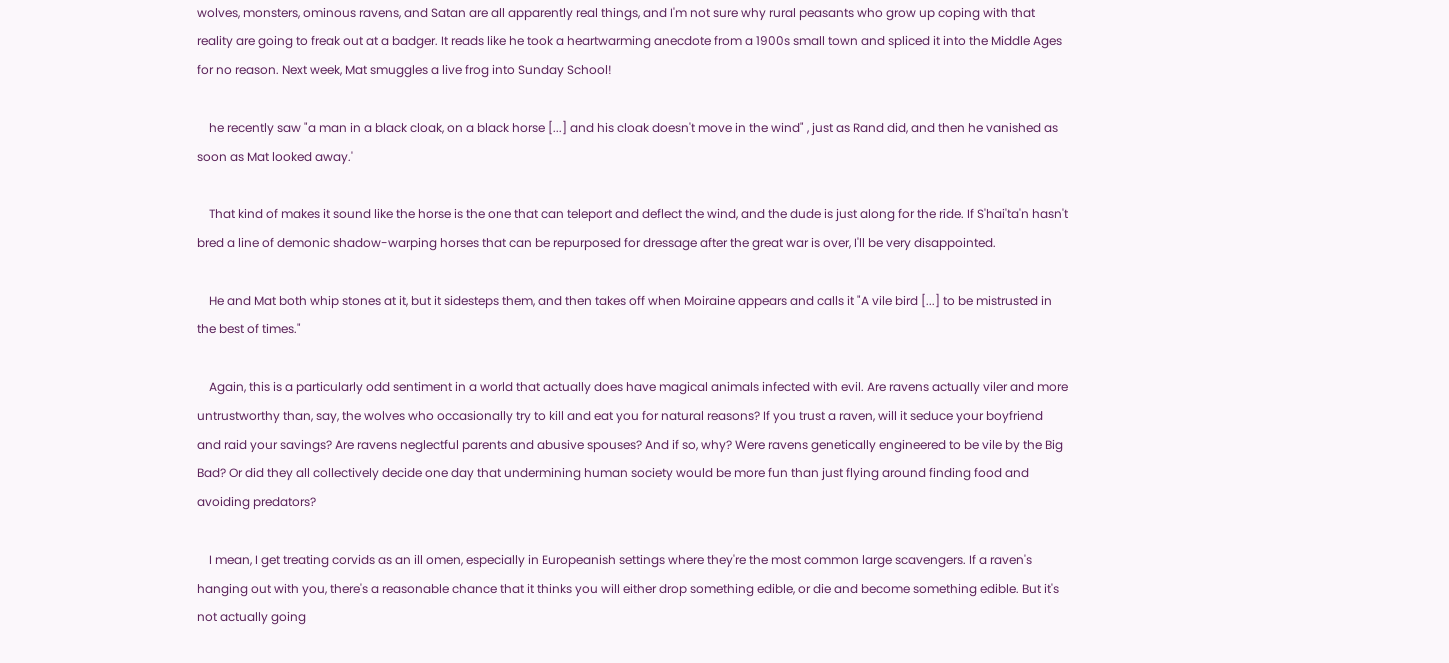wolves, monsters, ominous ravens, and Satan are all apparently real things, and I'm not sure why rural peasants who grow up coping with that reality are going to freak out at a badger. It reads like he took a heartwarming anecdote from a 1900s small town and spliced it into the Middle Ages for no reason. Next week, Mat smuggles a live frog into Sunday School!

    he recently saw "a man in a black cloak, on a black horse [...] and his cloak doesn't move in the wind" , just as Rand did, and then he vanished as soon as Mat looked away.'

    That kind of makes it sound like the horse is the one that can teleport and deflect the wind, and the dude is just along for the ride. If S'hai'ta'n hasn't bred a line of demonic shadow-warping horses that can be repurposed for dressage after the great war is over, I'll be very disappointed.

    He and Mat both whip stones at it, but it sidesteps them, and then takes off when Moiraine appears and calls it "A vile bird [...] to be mistrusted in the best of times."

    Again, this is a particularly odd sentiment in a world that actually does have magical animals infected with evil. Are ravens actually viler and more untrustworthy than, say, the wolves who occasionally try to kill and eat you for natural reasons? If you trust a raven, will it seduce your boyfriend and raid your savings? Are ravens neglectful parents and abusive spouses? And if so, why? Were ravens genetically engineered to be vile by the Big Bad? Or did they all collectively decide one day that undermining human society would be more fun than just flying around finding food and avoiding predators?

    I mean, I get treating corvids as an ill omen, especially in Europeanish settings where they're the most common large scavengers. If a raven's hanging out with you, there's a reasonable chance that it thinks you will either drop something edible, or die and become something edible. But it's not actually going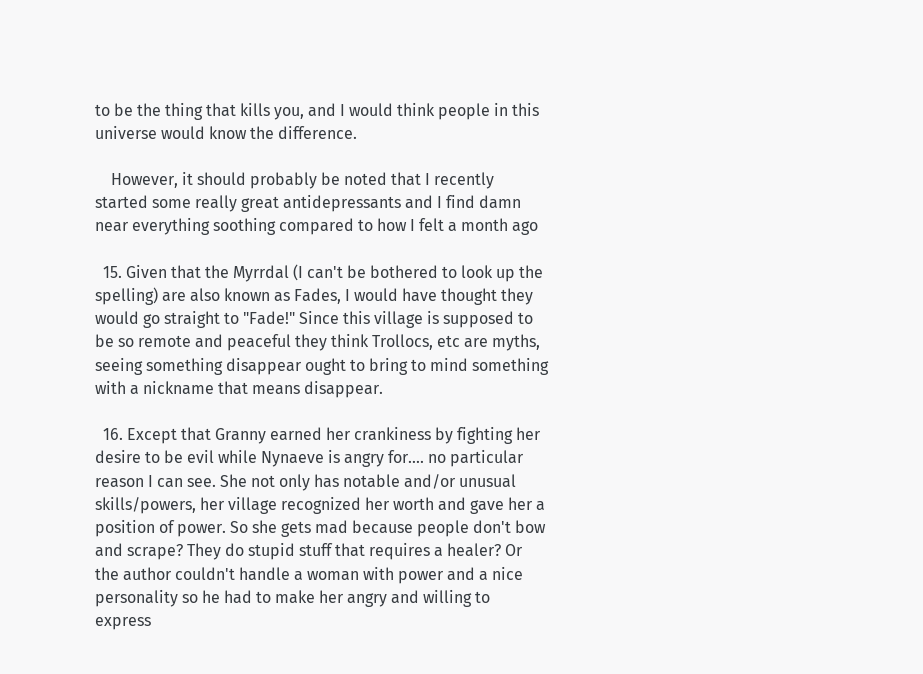to be the thing that kills you, and I would think people in this universe would know the difference.

    However, it should probably be noted that I recently started some really great antidepressants and I find damn near everything soothing compared to how I felt a month ago

  15. Given that the Myrrdal (I can't be bothered to look up the spelling) are also known as Fades, I would have thought they would go straight to "Fade!" Since this village is supposed to be so remote and peaceful they think Trollocs, etc are myths, seeing something disappear ought to bring to mind something with a nickname that means disappear.

  16. Except that Granny earned her crankiness by fighting her desire to be evil while Nynaeve is angry for.... no particular reason I can see. She not only has notable and/or unusual skills/powers, her village recognized her worth and gave her a position of power. So she gets mad because people don't bow and scrape? They do stupid stuff that requires a healer? Or the author couldn't handle a woman with power and a nice personality so he had to make her angry and willing to express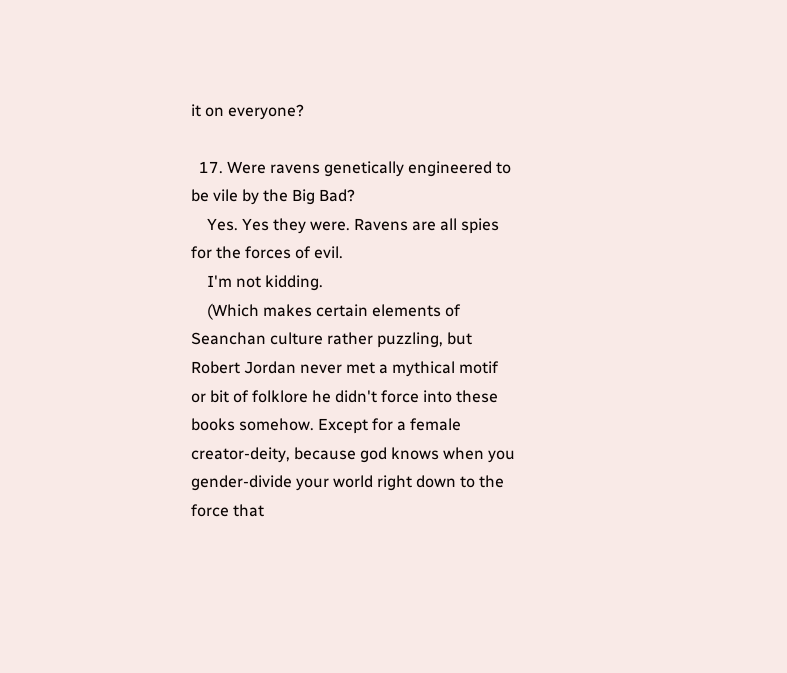it on everyone?

  17. Were ravens genetically engineered to be vile by the Big Bad?
    Yes. Yes they were. Ravens are all spies for the forces of evil.
    I'm not kidding.
    (Which makes certain elements of Seanchan culture rather puzzling, but Robert Jordan never met a mythical motif or bit of folklore he didn't force into these books somehow. Except for a female creator-deity, because god knows when you gender-divide your world right down to the force that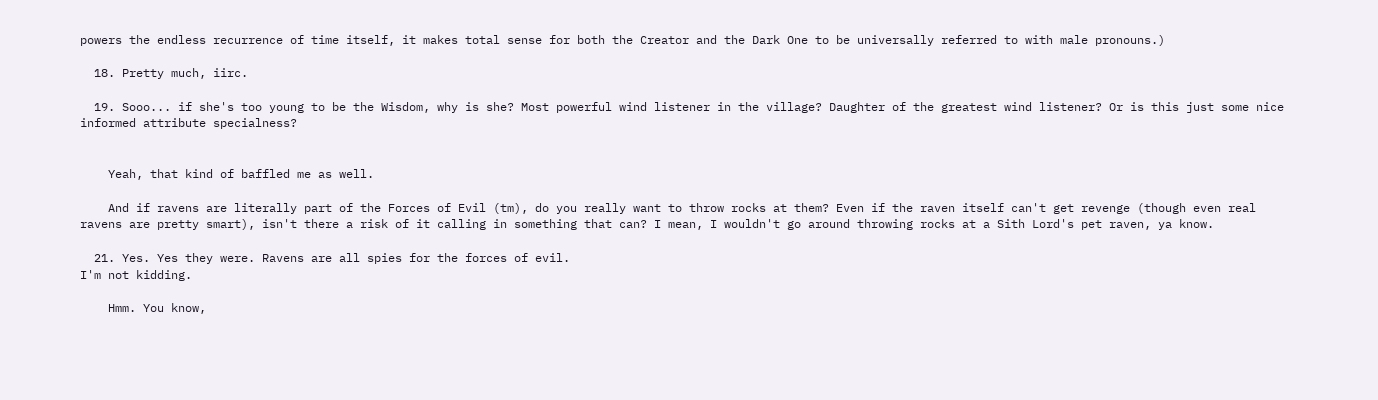powers the endless recurrence of time itself, it makes total sense for both the Creator and the Dark One to be universally referred to with male pronouns.)

  18. Pretty much, iirc.

  19. Sooo... if she's too young to be the Wisdom, why is she? Most powerful wind listener in the village? Daughter of the greatest wind listener? Or is this just some nice informed attribute specialness?


    Yeah, that kind of baffled me as well.

    And if ravens are literally part of the Forces of Evil (tm), do you really want to throw rocks at them? Even if the raven itself can't get revenge (though even real ravens are pretty smart), isn't there a risk of it calling in something that can? I mean, I wouldn't go around throwing rocks at a Sith Lord's pet raven, ya know.

  21. Yes. Yes they were. Ravens are all spies for the forces of evil.
I'm not kidding.

    Hmm. You know,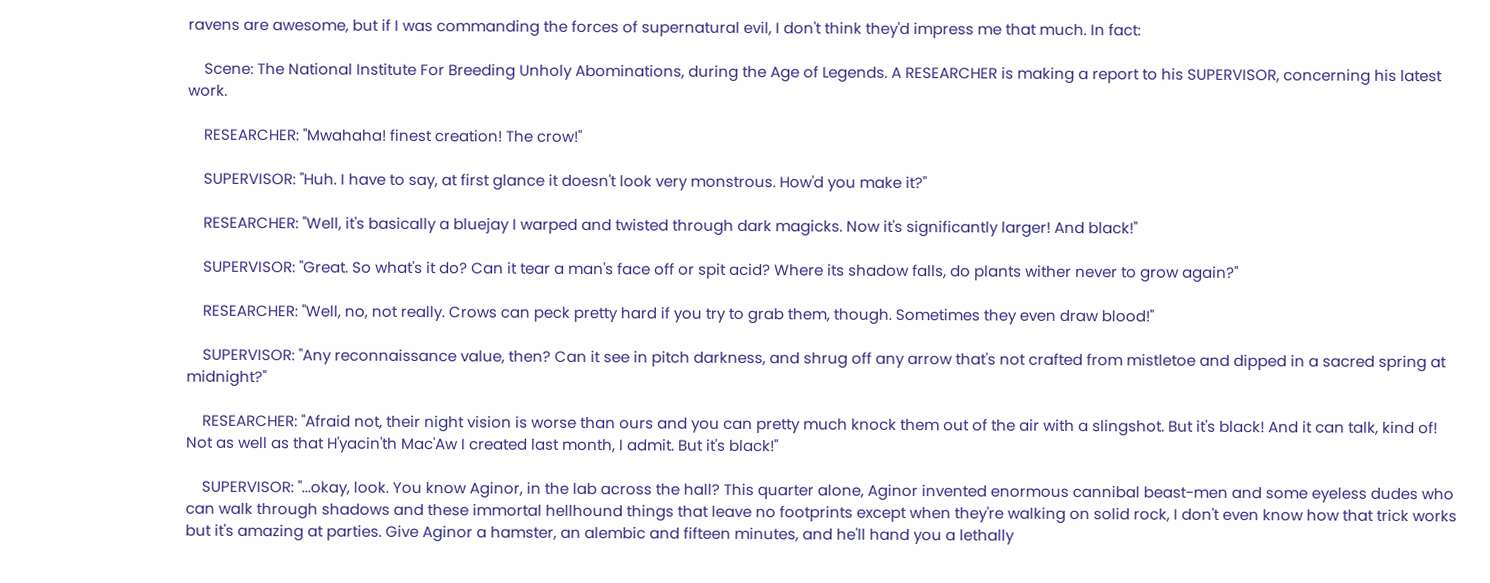ravens are awesome, but if I was commanding the forces of supernatural evil, I don't think they'd impress me that much. In fact:

    Scene: The National Institute For Breeding Unholy Abominations, during the Age of Legends. A RESEARCHER is making a report to his SUPERVISOR, concerning his latest work.

    RESEARCHER: "Mwahaha! finest creation! The crow!"

    SUPERVISOR: "Huh. I have to say, at first glance it doesn't look very monstrous. How'd you make it?"

    RESEARCHER: "Well, it's basically a bluejay I warped and twisted through dark magicks. Now it's significantly larger! And black!"

    SUPERVISOR: "Great. So what's it do? Can it tear a man's face off or spit acid? Where its shadow falls, do plants wither never to grow again?"

    RESEARCHER: "Well, no, not really. Crows can peck pretty hard if you try to grab them, though. Sometimes they even draw blood!"

    SUPERVISOR: "Any reconnaissance value, then? Can it see in pitch darkness, and shrug off any arrow that's not crafted from mistletoe and dipped in a sacred spring at midnight?"

    RESEARCHER: "Afraid not, their night vision is worse than ours and you can pretty much knock them out of the air with a slingshot. But it's black! And it can talk, kind of! Not as well as that H'yacin'th Mac'Aw I created last month, I admit. But it's black!"

    SUPERVISOR: "...okay, look. You know Aginor, in the lab across the hall? This quarter alone, Aginor invented enormous cannibal beast-men and some eyeless dudes who can walk through shadows and these immortal hellhound things that leave no footprints except when they're walking on solid rock, I don't even know how that trick works but it's amazing at parties. Give Aginor a hamster, an alembic and fifteen minutes, and he'll hand you a lethally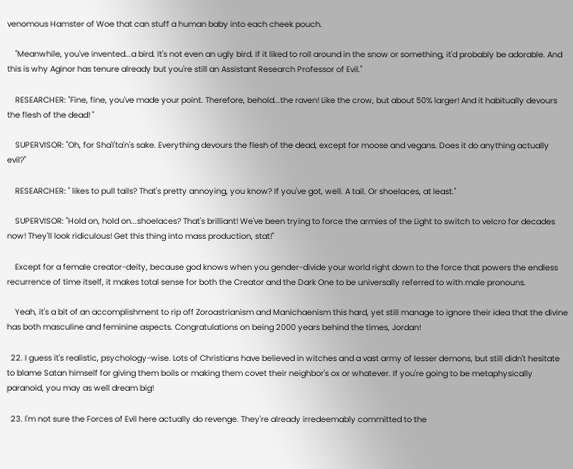venomous Hamster of Woe that can stuff a human baby into each cheek pouch.

    "Meanwhile, you've invented...a bird. It's not even an ugly bird. If it liked to roll around in the snow or something, it'd probably be adorable. And this is why Aginor has tenure already but you're still an Assistant Research Professor of Evil."

    RESEARCHER: "Fine, fine, you've made your point. Therefore, behold...the raven! Like the crow, but about 50% larger! And it habitually devours the flesh of the dead! "

    SUPERVISOR: "Oh, for Sha'I'ta'n's sake. Everything devours the flesh of the dead, except for moose and vegans. Does it do anything actually evil?"

    RESEARCHER: " likes to pull tails? That's pretty annoying, you know? If you've got, well. A tail. Or shoelaces, at least."

    SUPERVISOR: "Hold on, hold on...shoelaces? That's brilliant! We've been trying to force the armies of the Light to switch to velcro for decades now! They'll look ridiculous! Get this thing into mass production, stat!"

    Except for a female creator-deity, because god knows when you gender-divide your world right down to the force that powers the endless recurrence of time itself, it makes total sense for both the Creator and the Dark One to be universally referred to with male pronouns.

    Yeah, it's a bit of an accomplishment to rip off Zoroastrianism and Manichaenism this hard, yet still manage to ignore their idea that the divine has both masculine and feminine aspects. Congratulations on being 2000 years behind the times, Jordan!

  22. I guess it's realistic, psychology-wise. Lots of Christians have believed in witches and a vast army of lesser demons, but still didn't hesitate to blame Satan himself for giving them boils or making them covet their neighbor's ox or whatever. If you're going to be metaphysically paranoid, you may as well dream big!

  23. I'm not sure the Forces of Evil here actually do revenge. They're already irredeemably committed to the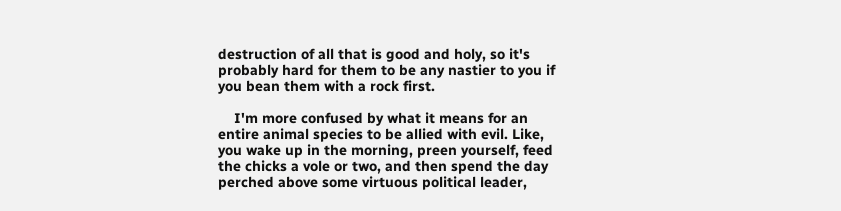destruction of all that is good and holy, so it's probably hard for them to be any nastier to you if you bean them with a rock first.

    I'm more confused by what it means for an entire animal species to be allied with evil. Like, you wake up in the morning, preen yourself, feed the chicks a vole or two, and then spend the day perched above some virtuous political leader,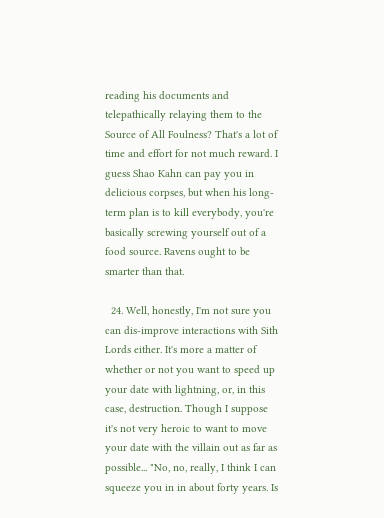reading his documents and telepathically relaying them to the Source of All Foulness? That's a lot of time and effort for not much reward. I guess Shao Kahn can pay you in delicious corpses, but when his long-term plan is to kill everybody, you're basically screwing yourself out of a food source. Ravens ought to be smarter than that.

  24. Well, honestly, I'm not sure you can dis-improve interactions with Sith Lords either. It's more a matter of whether or not you want to speed up your date with lightning, or, in this case, destruction. Though I suppose it's not very heroic to want to move your date with the villain out as far as possible... "No, no, really, I think I can squeeze you in in about forty years. Is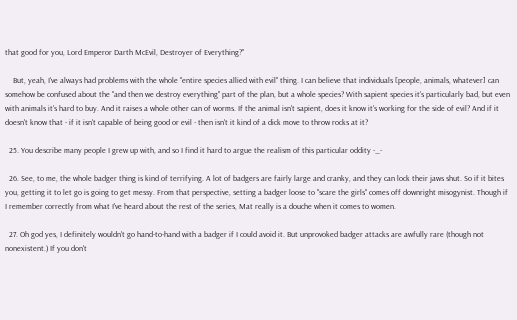that good for you, Lord Emperor Darth McEvil, Destroyer of Everything?"

    But, yeah, I've always had problems with the whole "entire species allied with evil" thing. I can believe that individuals [people, animals, whatever] can somehow be confused about the "and then we destroy everything" part of the plan, but a whole species? With sapient species it's particularly bad, but even with animals it's hard to buy. And it raises a whole other can of worms. If the animal isn't sapient, does it know it's working for the side of evil? And if it doesn't know that - if it isn't capable of being good or evil - then isn't it kind of a dick move to throw rocks at it?

  25. You describe many people I grew up with, and so I find it hard to argue the realism of this particular oddity -_-

  26. See, to me, the whole badger thing is kind of terrifying. A lot of badgers are fairly large and cranky, and they can lock their jaws shut. So if it bites you, getting it to let go is going to get messy. From that perspective, setting a badger loose to "scare the girls" comes off downright misogynist. Though if I remember correctly from what I've heard about the rest of the series, Mat really is a douche when it comes to women.

  27. Oh god yes, I definitely wouldn't go hand-to-hand with a badger if I could avoid it. But unprovoked badger attacks are awfully rare (though not nonexistent.) If you don't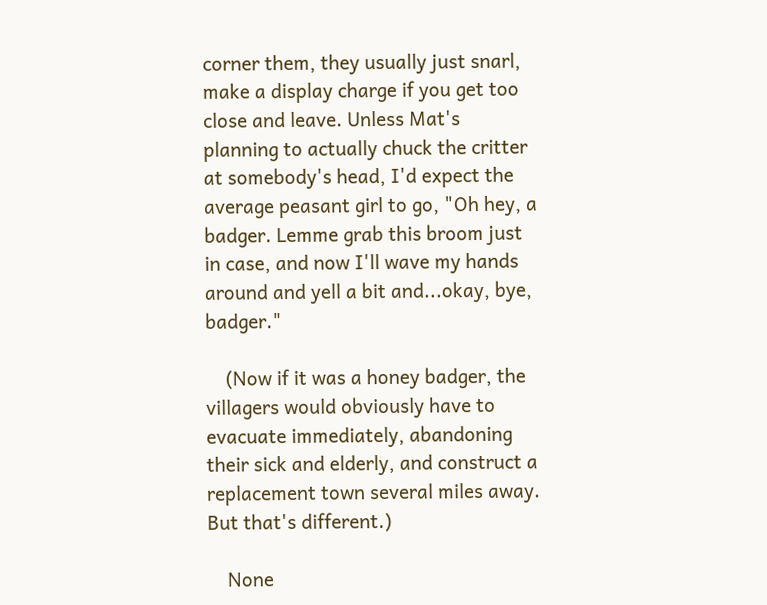corner them, they usually just snarl, make a display charge if you get too close and leave. Unless Mat's planning to actually chuck the critter at somebody's head, I'd expect the average peasant girl to go, "Oh hey, a badger. Lemme grab this broom just in case, and now I'll wave my hands around and yell a bit and...okay, bye, badger."

    (Now if it was a honey badger, the villagers would obviously have to evacuate immediately, abandoning their sick and elderly, and construct a replacement town several miles away. But that's different.)

    None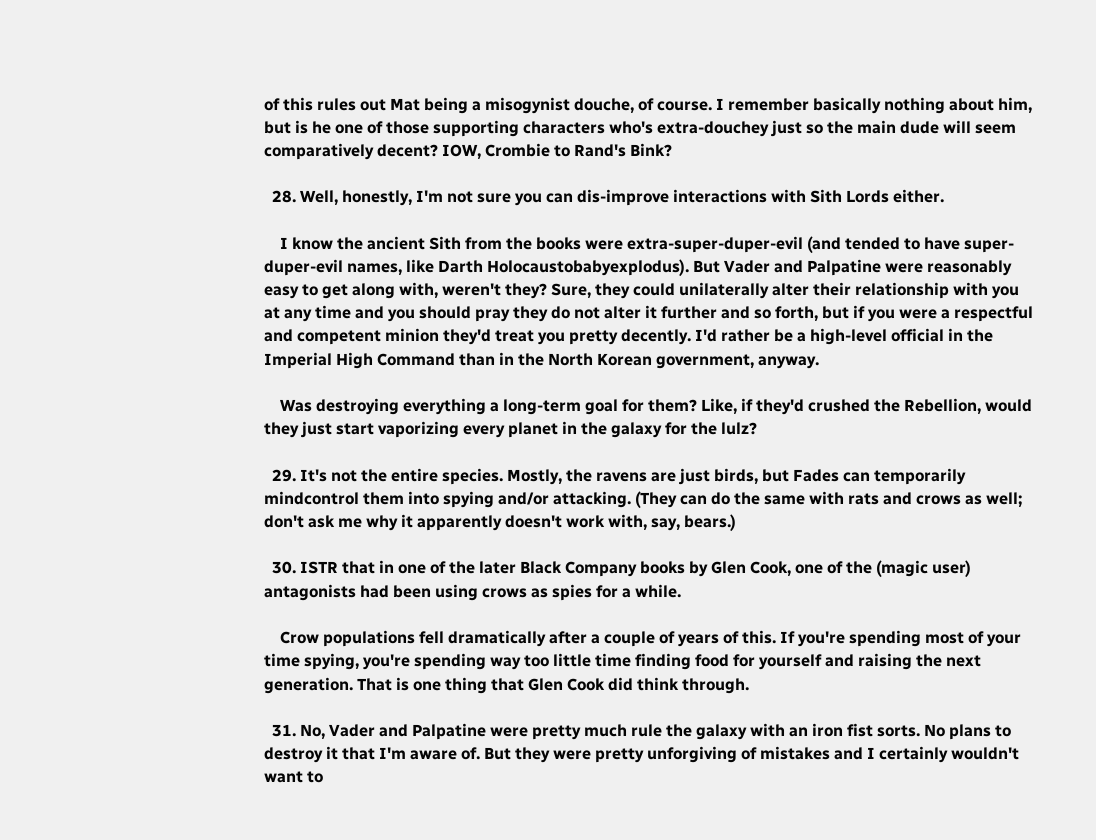of this rules out Mat being a misogynist douche, of course. I remember basically nothing about him, but is he one of those supporting characters who's extra-douchey just so the main dude will seem comparatively decent? IOW, Crombie to Rand's Bink?

  28. Well, honestly, I'm not sure you can dis-improve interactions with Sith Lords either.

    I know the ancient Sith from the books were extra-super-duper-evil (and tended to have super-duper-evil names, like Darth Holocaustobabyexplodus). But Vader and Palpatine were reasonably easy to get along with, weren't they? Sure, they could unilaterally alter their relationship with you at any time and you should pray they do not alter it further and so forth, but if you were a respectful and competent minion they'd treat you pretty decently. I'd rather be a high-level official in the Imperial High Command than in the North Korean government, anyway.

    Was destroying everything a long-term goal for them? Like, if they'd crushed the Rebellion, would they just start vaporizing every planet in the galaxy for the lulz?

  29. It's not the entire species. Mostly, the ravens are just birds, but Fades can temporarily mindcontrol them into spying and/or attacking. (They can do the same with rats and crows as well; don't ask me why it apparently doesn't work with, say, bears.)

  30. ISTR that in one of the later Black Company books by Glen Cook, one of the (magic user) antagonists had been using crows as spies for a while.

    Crow populations fell dramatically after a couple of years of this. If you're spending most of your time spying, you're spending way too little time finding food for yourself and raising the next generation. That is one thing that Glen Cook did think through.

  31. No, Vader and Palpatine were pretty much rule the galaxy with an iron fist sorts. No plans to destroy it that I'm aware of. But they were pretty unforgiving of mistakes and I certainly wouldn't want to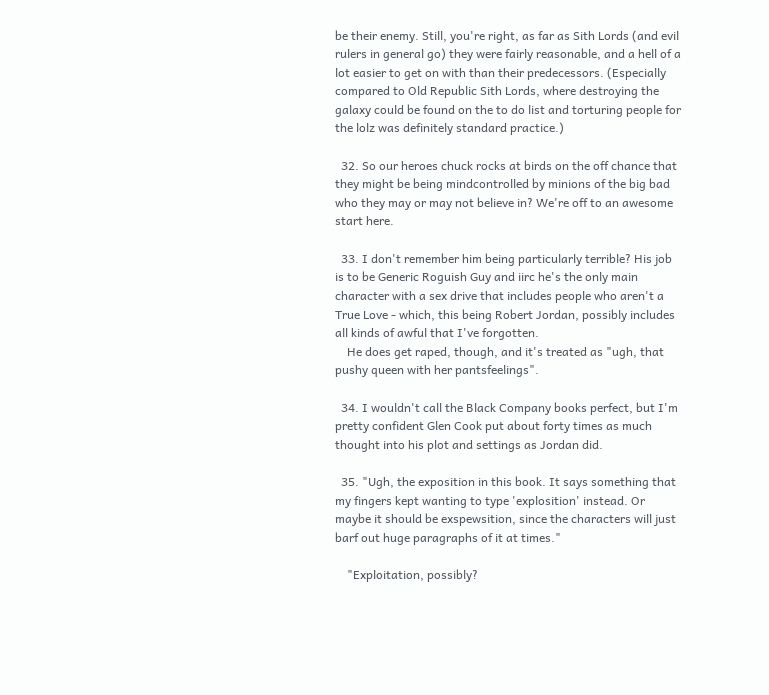be their enemy. Still, you're right, as far as Sith Lords (and evil rulers in general go) they were fairly reasonable, and a hell of a lot easier to get on with than their predecessors. (Especially compared to Old Republic Sith Lords, where destroying the galaxy could be found on the to do list and torturing people for the lolz was definitely standard practice.)

  32. So our heroes chuck rocks at birds on the off chance that they might be being mindcontrolled by minions of the big bad who they may or may not believe in? We're off to an awesome start here.

  33. I don't remember him being particularly terrible? His job is to be Generic Roguish Guy and iirc he's the only main character with a sex drive that includes people who aren't a True Love - which, this being Robert Jordan, possibly includes all kinds of awful that I've forgotten.
    He does get raped, though, and it's treated as "ugh, that pushy queen with her pantsfeelings".

  34. I wouldn't call the Black Company books perfect, but I'm pretty confident Glen Cook put about forty times as much thought into his plot and settings as Jordan did.

  35. "Ugh, the exposition in this book. It says something that my fingers kept wanting to type 'explosition' instead. Or maybe it should be exspewsition, since the characters will just barf out huge paragraphs of it at times."

    "Exploitation, possibly?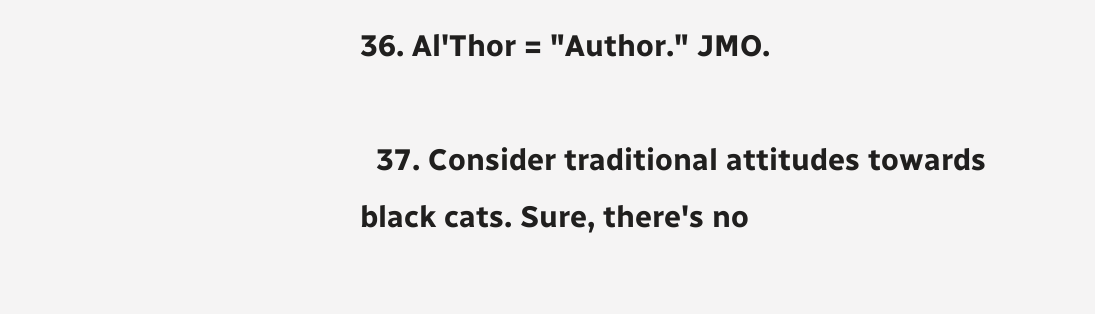36. Al'Thor = "Author." JMO.

  37. Consider traditional attitudes towards black cats. Sure, there's no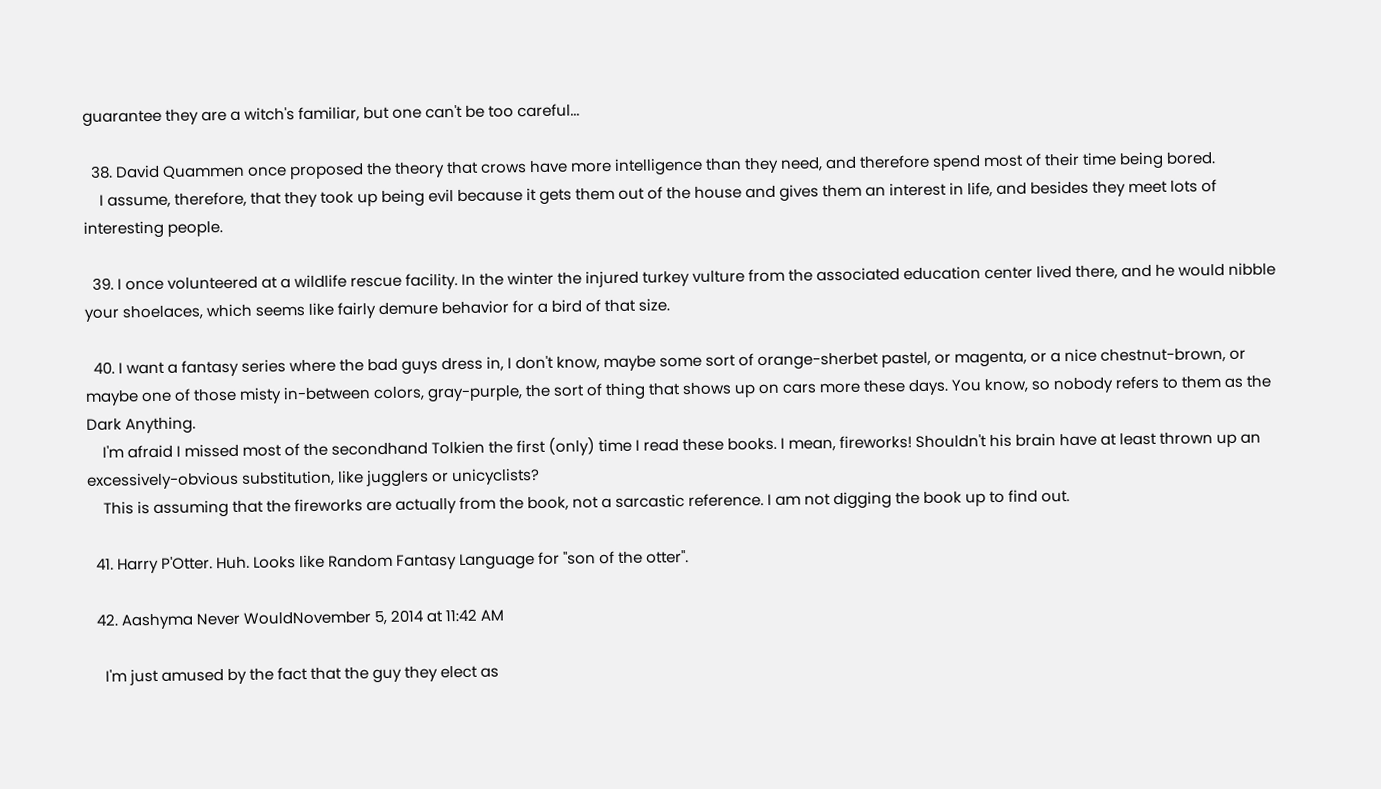guarantee they are a witch's familiar, but one can't be too careful...

  38. David Quammen once proposed the theory that crows have more intelligence than they need, and therefore spend most of their time being bored.
    I assume, therefore, that they took up being evil because it gets them out of the house and gives them an interest in life, and besides they meet lots of interesting people.

  39. I once volunteered at a wildlife rescue facility. In the winter the injured turkey vulture from the associated education center lived there, and he would nibble your shoelaces, which seems like fairly demure behavior for a bird of that size.

  40. I want a fantasy series where the bad guys dress in, I don't know, maybe some sort of orange-sherbet pastel, or magenta, or a nice chestnut-brown, or maybe one of those misty in-between colors, gray-purple, the sort of thing that shows up on cars more these days. You know, so nobody refers to them as the Dark Anything.
    I'm afraid I missed most of the secondhand Tolkien the first (only) time I read these books. I mean, fireworks! Shouldn't his brain have at least thrown up an excessively-obvious substitution, like jugglers or unicyclists?
    This is assuming that the fireworks are actually from the book, not a sarcastic reference. I am not digging the book up to find out.

  41. Harry P'Otter. Huh. Looks like Random Fantasy Language for "son of the otter".

  42. Aashyma Never WouldNovember 5, 2014 at 11:42 AM

    I'm just amused by the fact that the guy they elect as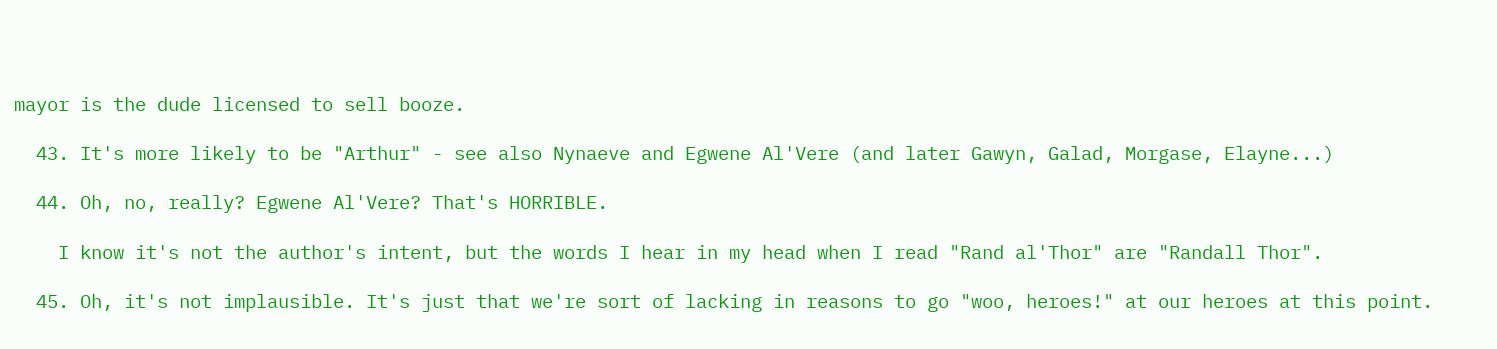mayor is the dude licensed to sell booze.

  43. It's more likely to be "Arthur" - see also Nynaeve and Egwene Al'Vere (and later Gawyn, Galad, Morgase, Elayne...)

  44. Oh, no, really? Egwene Al'Vere? That's HORRIBLE.

    I know it's not the author's intent, but the words I hear in my head when I read "Rand al'Thor" are "Randall Thor".

  45. Oh, it's not implausible. It's just that we're sort of lacking in reasons to go "woo, heroes!" at our heroes at this point.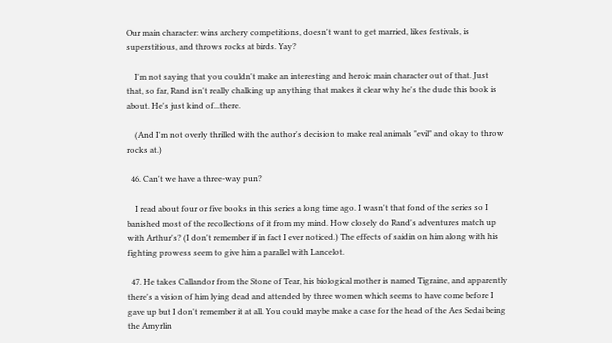Our main character: wins archery competitions, doesn't want to get married, likes festivals, is superstitious, and throws rocks at birds. Yay?

    I'm not saying that you couldn't make an interesting and heroic main character out of that. Just that, so far, Rand isn't really chalking up anything that makes it clear why he's the dude this book is about. He's just kind of...there.

    (And I'm not overly thrilled with the author's decision to make real animals "evil" and okay to throw rocks at.)

  46. Can't we have a three-way pun?

    I read about four or five books in this series a long time ago. I wasn't that fond of the series so I banished most of the recollections of it from my mind. How closely do Rand's adventures match up with Arthur's? (I don't remember if in fact I ever noticed.) The effects of saidin on him along with his fighting prowess seem to give him a parallel with Lancelot.

  47. He takes Callandor from the Stone of Tear, his biological mother is named Tigraine, and apparently there's a vision of him lying dead and attended by three women which seems to have come before I gave up but I don't remember it at all. You could maybe make a case for the head of the Aes Sedai being the Amyrlin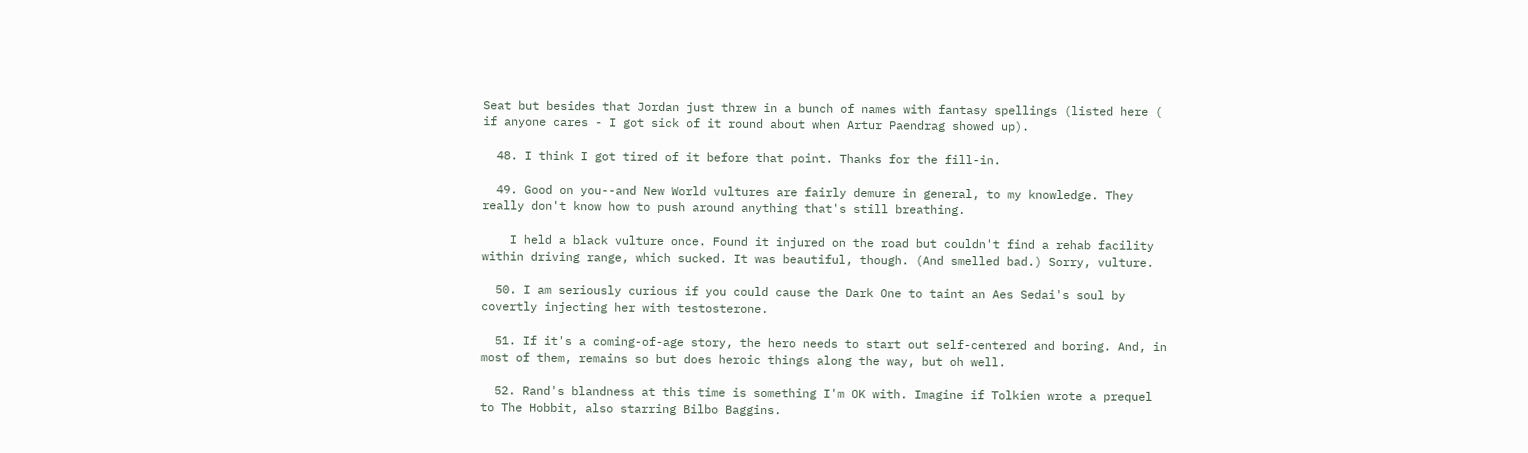Seat but besides that Jordan just threw in a bunch of names with fantasy spellings (listed here ( if anyone cares - I got sick of it round about when Artur Paendrag showed up).

  48. I think I got tired of it before that point. Thanks for the fill-in.

  49. Good on you--and New World vultures are fairly demure in general, to my knowledge. They really don't know how to push around anything that's still breathing.

    I held a black vulture once. Found it injured on the road but couldn't find a rehab facility within driving range, which sucked. It was beautiful, though. (And smelled bad.) Sorry, vulture.

  50. I am seriously curious if you could cause the Dark One to taint an Aes Sedai's soul by covertly injecting her with testosterone.

  51. If it's a coming-of-age story, the hero needs to start out self-centered and boring. And, in most of them, remains so but does heroic things along the way, but oh well.

  52. Rand's blandness at this time is something I'm OK with. Imagine if Tolkien wrote a prequel to The Hobbit, also starring Bilbo Baggins.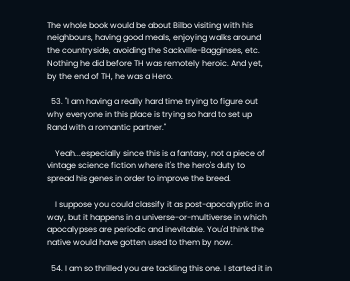The whole book would be about Bilbo visiting with his neighbours, having good meals, enjoying walks around the countryside, avoiding the Sackville-Bagginses, etc. Nothing he did before TH was remotely heroic. And yet, by the end of TH, he was a Hero.

  53. "I am having a really hard time trying to figure out why everyone in this place is trying so hard to set up Rand with a romantic partner."

    Yeah...especially since this is a fantasy, not a piece of vintage science fiction where it's the hero's duty to spread his genes in order to improve the breed.

    I suppose you could classify it as post-apocalyptic in a way, but it happens in a universe-or-multiverse in which apocalypses are periodic and inevitable. You'd think the native would have gotten used to them by now.

  54. I am so thrilled you are tackling this one. I started it in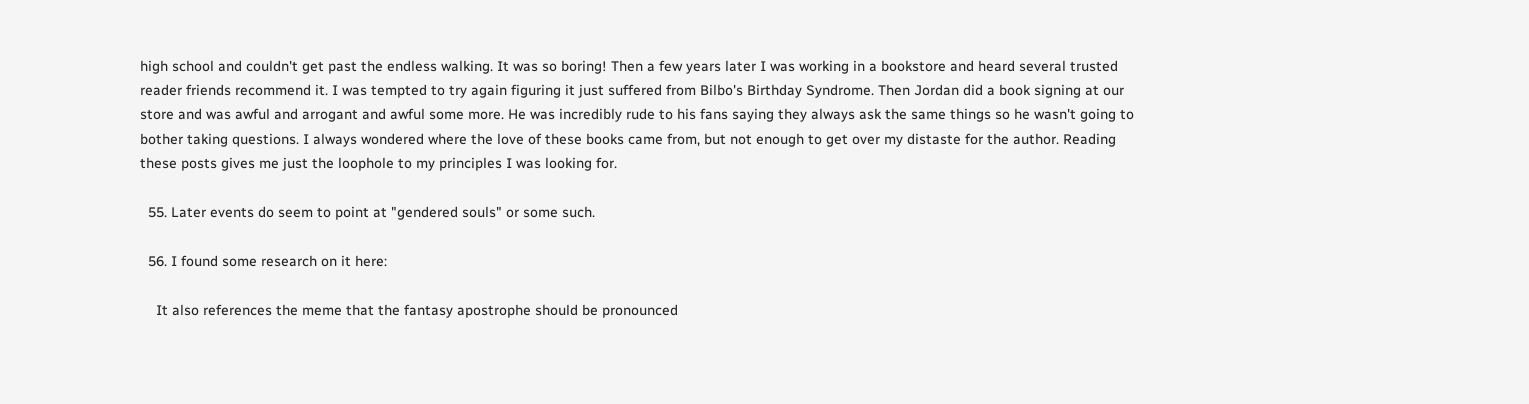high school and couldn't get past the endless walking. It was so boring! Then a few years later I was working in a bookstore and heard several trusted reader friends recommend it. I was tempted to try again figuring it just suffered from Bilbo's Birthday Syndrome. Then Jordan did a book signing at our store and was awful and arrogant and awful some more. He was incredibly rude to his fans saying they always ask the same things so he wasn't going to bother taking questions. I always wondered where the love of these books came from, but not enough to get over my distaste for the author. Reading these posts gives me just the loophole to my principles I was looking for.

  55. Later events do seem to point at "gendered souls" or some such.

  56. I found some research on it here:

    It also references the meme that the fantasy apostrophe should be pronounced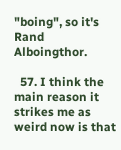"boing", so it's Rand Alboingthor.

  57. I think the main reason it strikes me as weird now is that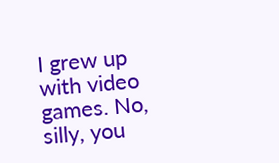I grew up with video games. No, silly, you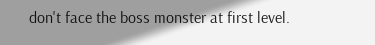don't face the boss monster at first level.